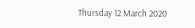Thursday 12 March 2020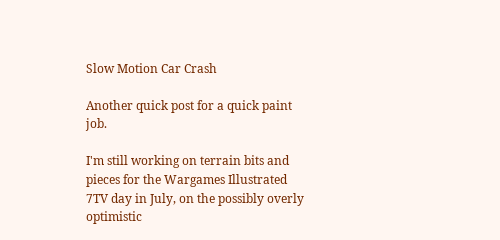Slow Motion Car Crash

Another quick post for a quick paint job.

I'm still working on terrain bits and pieces for the Wargames Illustrated 7TV day in July, on the possibly overly optimistic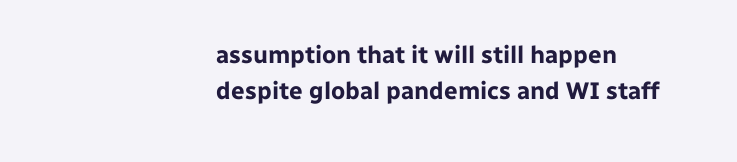assumption that it will still happen despite global pandemics and WI staff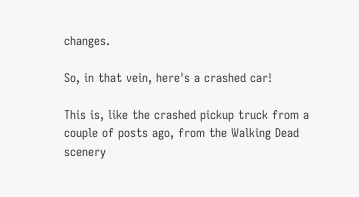changes.

So, in that vein, here's a crashed car!

This is, like the crashed pickup truck from a couple of posts ago, from the Walking Dead scenery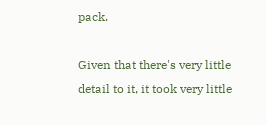pack.

Given that there's very little detail to it, it took very little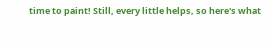time to paint! Still, every little helps, so here's what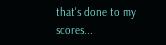that's done to my scores...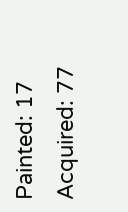Painted: 17
Acquired: 77